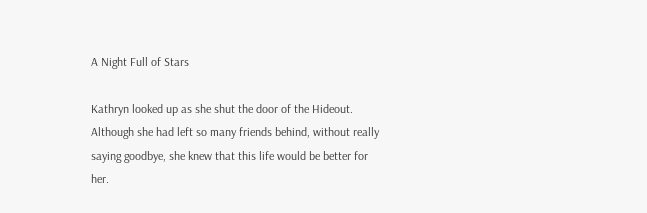A Night Full of Stars

Kathryn looked up as she shut the door of the Hideout. Although she had left so many friends behind, without really saying goodbye, she knew that this life would be better for her.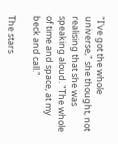"I've got the whole universe," she thought, not realising that she was speaking aloud. "The whole of time and space, at my beck and call."

The stars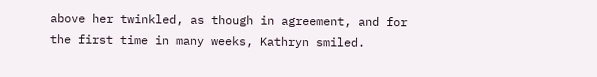above her twinkled, as though in agreement, and for the first time in many weeks, Kathryn smiled.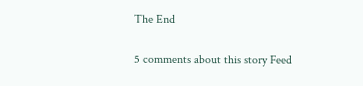The End

5 comments about this story Feed